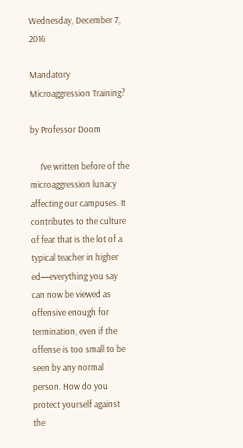Wednesday, December 7, 2016

Mandatory Microaggression Training?

by Professor Doom

     I’ve written before of the microaggression lunacy affecting our campuses. It contributes to the culture of fear that is the lot of a typical teacher in higher ed—everything you say can now be viewed as offensive enough for termination, even if the offense is too small to be seen by any normal person. How do you protect yourself against the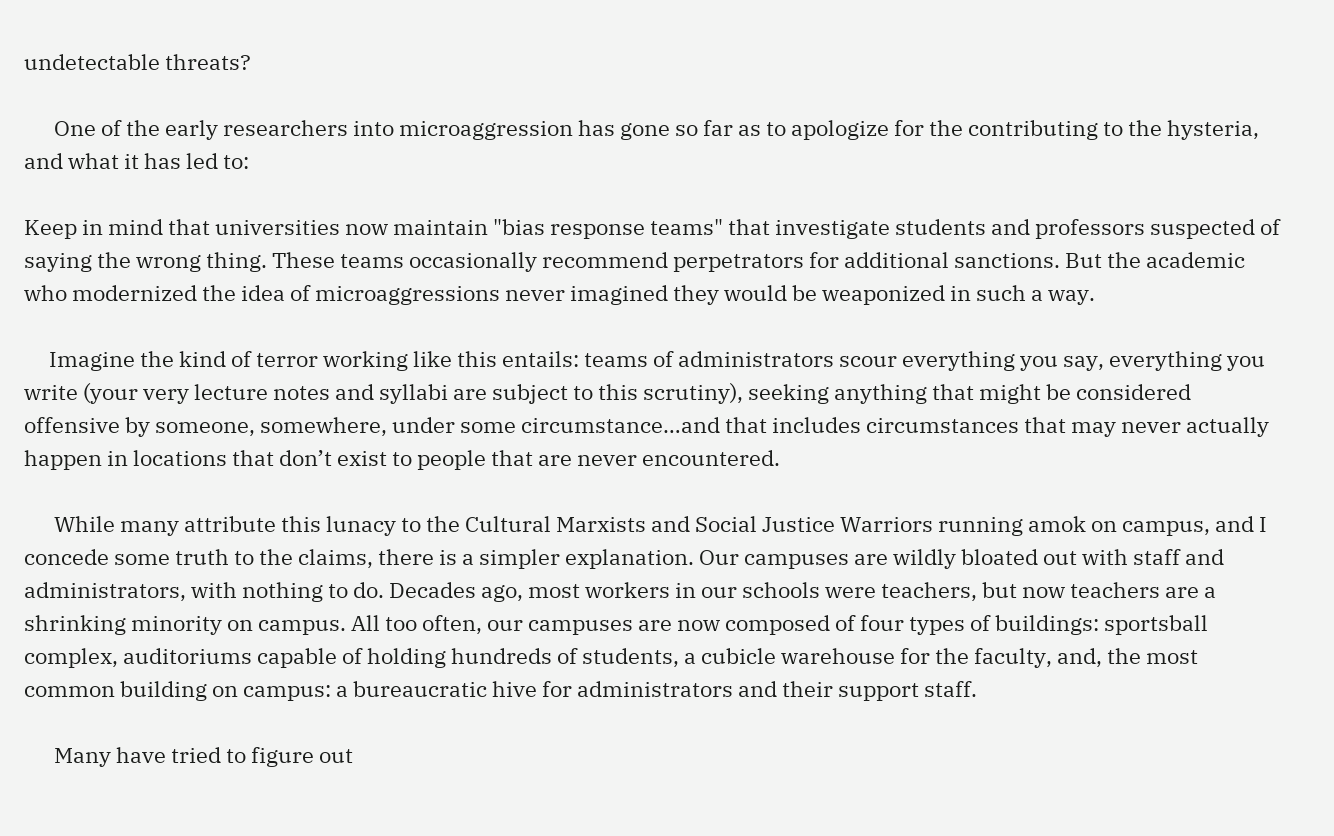undetectable threats?

      One of the early researchers into microaggression has gone so far as to apologize for the contributing to the hysteria, and what it has led to:

Keep in mind that universities now maintain "bias response teams" that investigate students and professors suspected of saying the wrong thing. These teams occasionally recommend perpetrators for additional sanctions. But the academic who modernized the idea of microaggressions never imagined they would be weaponized in such a way.

     Imagine the kind of terror working like this entails: teams of administrators scour everything you say, everything you write (your very lecture notes and syllabi are subject to this scrutiny), seeking anything that might be considered offensive by someone, somewhere, under some circumstance…and that includes circumstances that may never actually happen in locations that don’t exist to people that are never encountered.

      While many attribute this lunacy to the Cultural Marxists and Social Justice Warriors running amok on campus, and I concede some truth to the claims, there is a simpler explanation. Our campuses are wildly bloated out with staff and administrators, with nothing to do. Decades ago, most workers in our schools were teachers, but now teachers are a shrinking minority on campus. All too often, our campuses are now composed of four types of buildings: sportsball complex, auditoriums capable of holding hundreds of students, a cubicle warehouse for the faculty, and, the most common building on campus: a bureaucratic hive for administrators and their support staff.

      Many have tried to figure out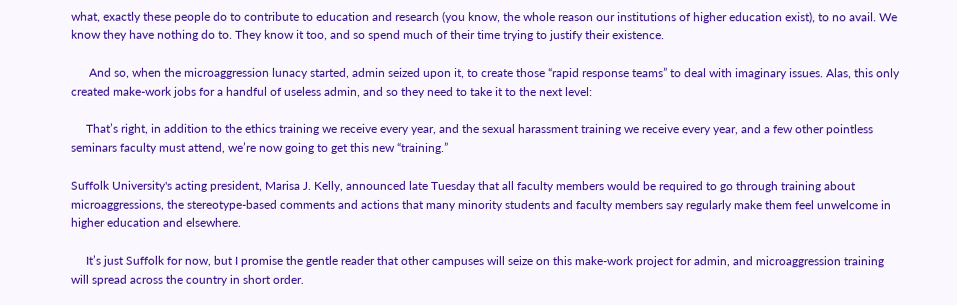what, exactly these people do to contribute to education and research (you know, the whole reason our institutions of higher education exist), to no avail. We know they have nothing do to. They know it too, and so spend much of their time trying to justify their existence.

      And so, when the microaggression lunacy started, admin seized upon it, to create those “rapid response teams” to deal with imaginary issues. Alas, this only created make-work jobs for a handful of useless admin, and so they need to take it to the next level:

     That’s right, in addition to the ethics training we receive every year, and the sexual harassment training we receive every year, and a few other pointless seminars faculty must attend, we’re now going to get this new “training.”

Suffolk University's acting president, Marisa J. Kelly, announced late Tuesday that all faculty members would be required to go through training about microaggressions, the stereotype-based comments and actions that many minority students and faculty members say regularly make them feel unwelcome in higher education and elsewhere.

     It’s just Suffolk for now, but I promise the gentle reader that other campuses will seize on this make-work project for admin, and microaggression training will spread across the country in short order.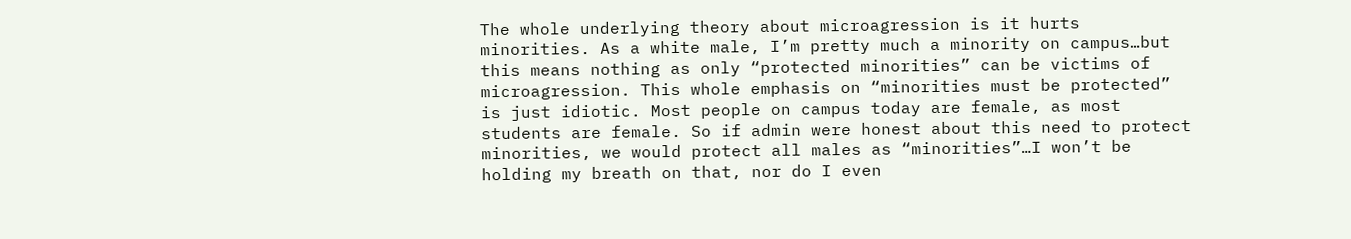The whole underlying theory about microagression is it hurts minorities. As a white male, I’m pretty much a minority on campus…but this means nothing as only “protected minorities” can be victims of microagression. This whole emphasis on “minorities must be protected” is just idiotic. Most people on campus today are female, as most students are female. So if admin were honest about this need to protect minorities, we would protect all males as “minorities”…I won’t be holding my breath on that, nor do I even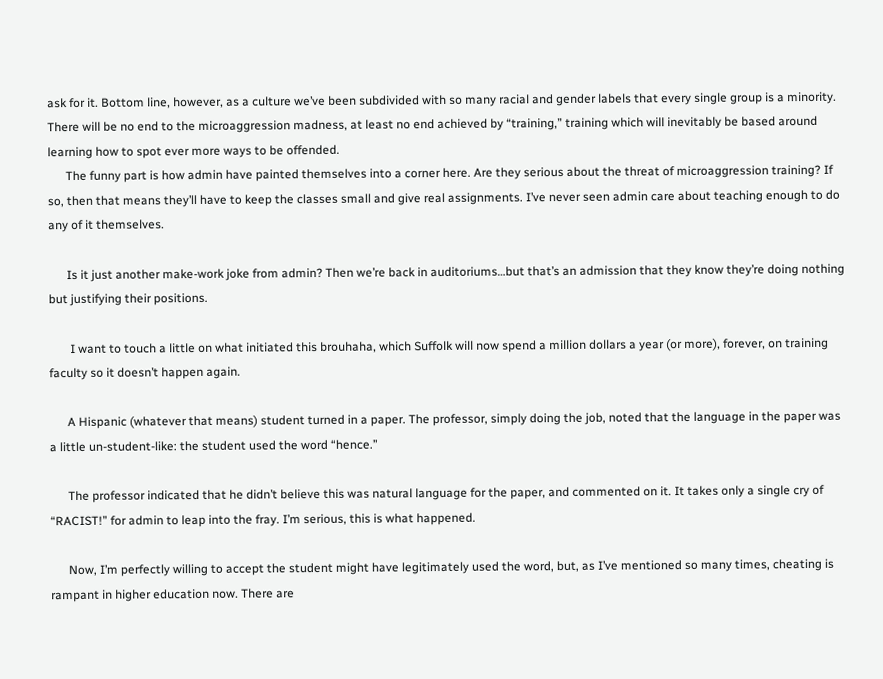ask for it. Bottom line, however, as a culture we’ve been subdivided with so many racial and gender labels that every single group is a minority. There will be no end to the microaggression madness, at least no end achieved by “training,” training which will inevitably be based around learning how to spot ever more ways to be offended.
      The funny part is how admin have painted themselves into a corner here. Are they serious about the threat of microaggression training? If so, then that means they’ll have to keep the classes small and give real assignments. I’ve never seen admin care about teaching enough to do any of it themselves.

      Is it just another make-work joke from admin? Then we’re back in auditoriums…but that’s an admission that they know they’re doing nothing but justifying their positions.

       I want to touch a little on what initiated this brouhaha, which Suffolk will now spend a million dollars a year (or more), forever, on training faculty so it doesn’t happen again.

      A Hispanic (whatever that means) student turned in a paper. The professor, simply doing the job, noted that the language in the paper was a little un-student-like: the student used the word “hence.”

      The professor indicated that he didn’t believe this was natural language for the paper, and commented on it. It takes only a single cry of “RACIST!” for admin to leap into the fray. I’m serious, this is what happened.

      Now, I’m perfectly willing to accept the student might have legitimately used the word, but, as I’ve mentioned so many times, cheating is rampant in higher education now. There are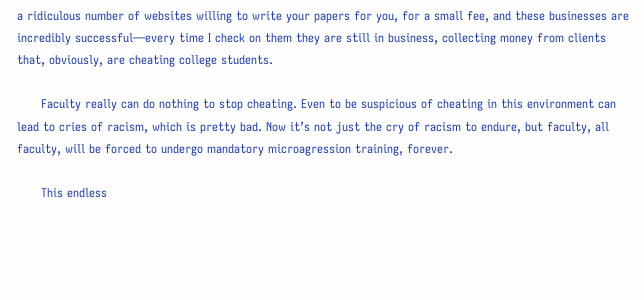a ridiculous number of websites willing to write your papers for you, for a small fee, and these businesses are incredibly successful—every time I check on them they are still in business, collecting money from clients that, obviously, are cheating college students.

      Faculty really can do nothing to stop cheating. Even to be suspicious of cheating in this environment can lead to cries of racism, which is pretty bad. Now it’s not just the cry of racism to endure, but faculty, all faculty, will be forced to undergo mandatory microagression training, forever.

      This endless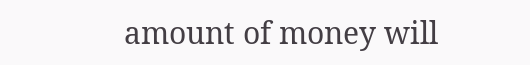amount of money will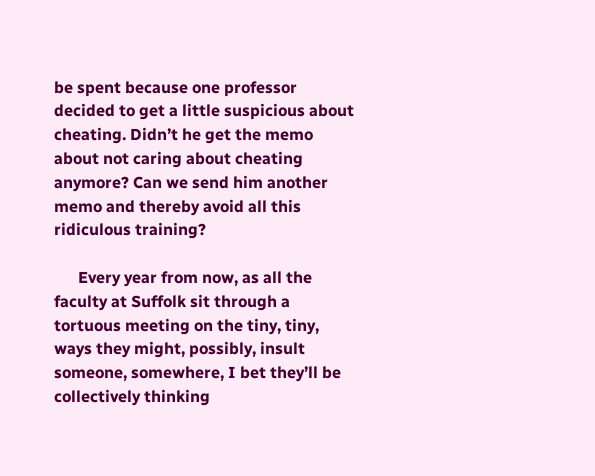be spent because one professor decided to get a little suspicious about cheating. Didn’t he get the memo about not caring about cheating anymore? Can we send him another memo and thereby avoid all this ridiculous training?

      Every year from now, as all the faculty at Suffolk sit through a tortuous meeting on the tiny, tiny, ways they might, possibly, insult someone, somewhere, I bet they’ll be collectively thinking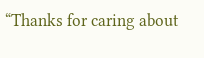“Thanks for caring about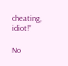cheating, idiot!”

No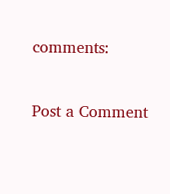comments:

Post a Comment